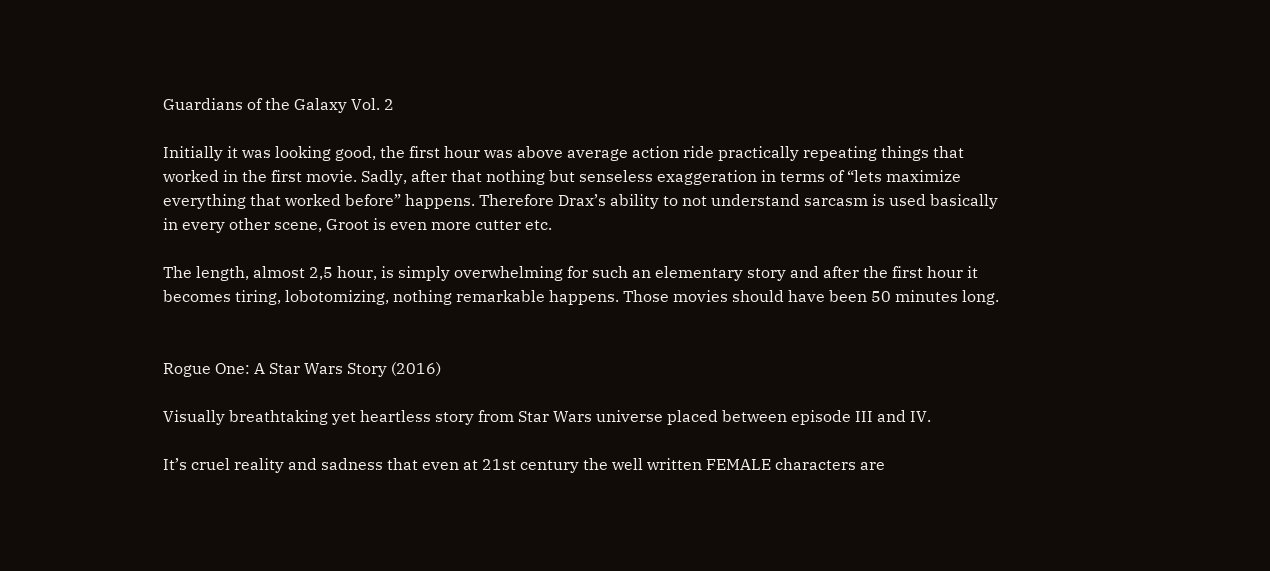Guardians of the Galaxy Vol. 2

Initially it was looking good, the first hour was above average action ride practically repeating things that worked in the first movie. Sadly, after that nothing but senseless exaggeration in terms of “lets maximize everything that worked before” happens. Therefore Drax’s ability to not understand sarcasm is used basically in every other scene, Groot is even more cutter etc.

The length, almost 2,5 hour, is simply overwhelming for such an elementary story and after the first hour it becomes tiring, lobotomizing, nothing remarkable happens. Those movies should have been 50 minutes long.


Rogue One: A Star Wars Story (2016)

Visually breathtaking yet heartless story from Star Wars universe placed between episode III and IV.

It’s cruel reality and sadness that even at 21st century the well written FEMALE characters are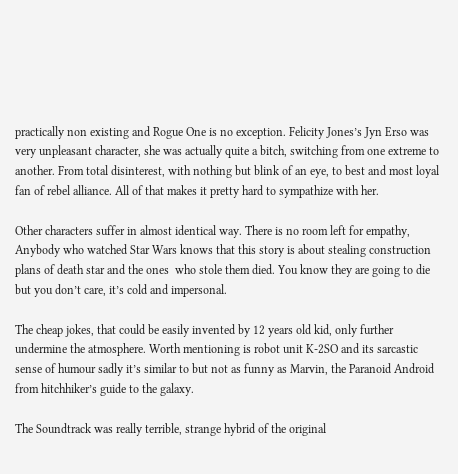practically non existing and Rogue One is no exception. Felicity Jones’s Jyn Erso was very unpleasant character, she was actually quite a bitch, switching from one extreme to another. From total disinterest, with nothing but blink of an eye, to best and most loyal fan of rebel alliance. All of that makes it pretty hard to sympathize with her.

Other characters suffer in almost identical way. There is no room left for empathy, Anybody who watched Star Wars knows that this story is about stealing construction plans of death star and the ones  who stole them died. You know they are going to die but you don’t care, it’s cold and impersonal.

The cheap jokes, that could be easily invented by 12 years old kid, only further undermine the atmosphere. Worth mentioning is robot unit K-2SO and its sarcastic sense of humour sadly it’s similar to but not as funny as Marvin, the Paranoid Android from hitchhiker’s guide to the galaxy.

The Soundtrack was really terrible, strange hybrid of the original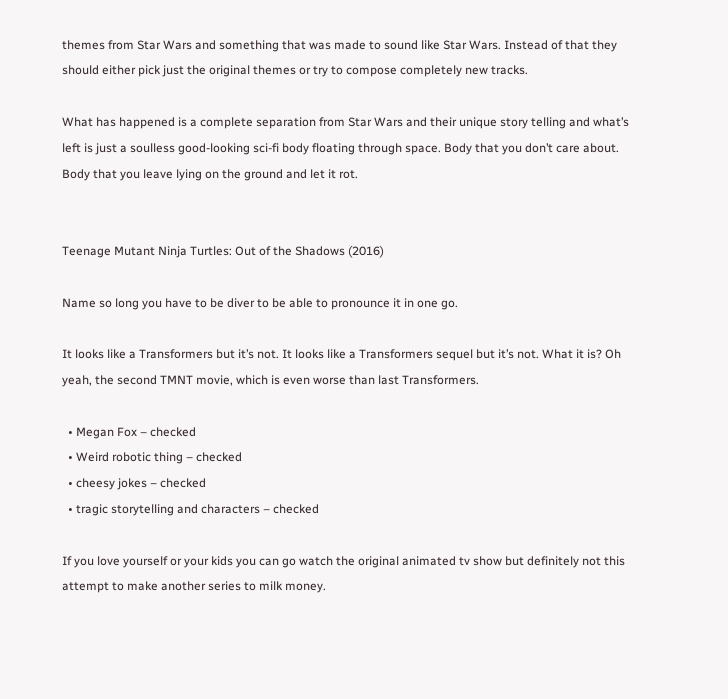themes from Star Wars and something that was made to sound like Star Wars. Instead of that they should either pick just the original themes or try to compose completely new tracks.

What has happened is a complete separation from Star Wars and their unique story telling and what’s left is just a soulless good-looking sci-fi body floating through space. Body that you don’t care about. Body that you leave lying on the ground and let it rot.


Teenage Mutant Ninja Turtles: Out of the Shadows (2016)

Name so long you have to be diver to be able to pronounce it in one go.

It looks like a Transformers but it’s not. It looks like a Transformers sequel but it’s not. What it is? Oh yeah, the second TMNT movie, which is even worse than last Transformers.

  • Megan Fox – checked
  • Weird robotic thing – checked
  • cheesy jokes – checked
  • tragic storytelling and characters – checked

If you love yourself or your kids you can go watch the original animated tv show but definitely not this attempt to make another series to milk money.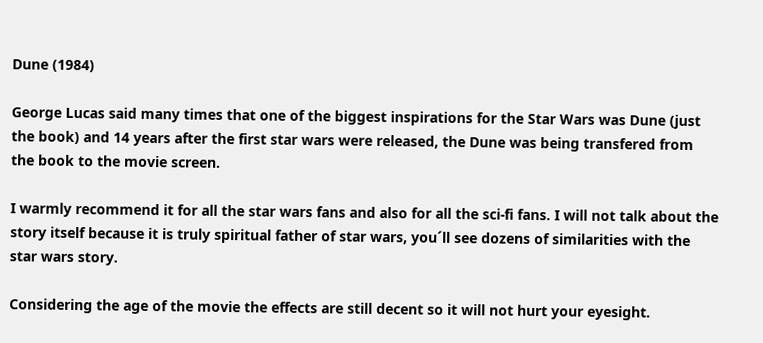Dune (1984)

George Lucas said many times that one of the biggest inspirations for the Star Wars was Dune (just the book) and 14 years after the first star wars were released, the Dune was being transfered from the book to the movie screen.

I warmly recommend it for all the star wars fans and also for all the sci-fi fans. I will not talk about the story itself because it is truly spiritual father of star wars, you´ll see dozens of similarities with the star wars story.

Considering the age of the movie the effects are still decent so it will not hurt your eyesight.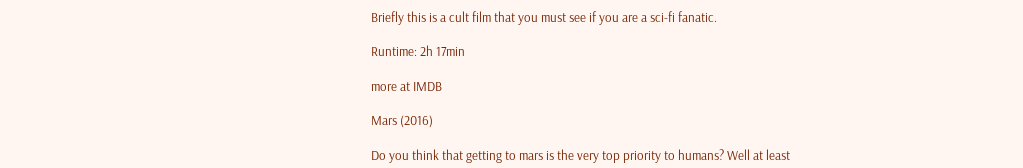Briefly this is a cult film that you must see if you are a sci-fi fanatic.

Runtime: 2h 17min

more at IMDB

Mars (2016)

Do you think that getting to mars is the very top priority to humans? Well at least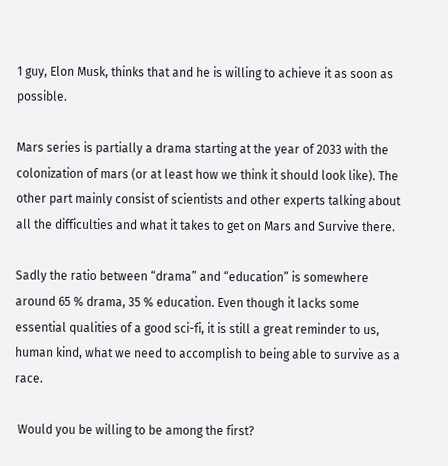1 guy, Elon Musk, thinks that and he is willing to achieve it as soon as possible.

Mars series is partially a drama starting at the year of 2033 with the colonization of mars (or at least how we think it should look like). The other part mainly consist of scientists and other experts talking about all the difficulties and what it takes to get on Mars and Survive there.

Sadly the ratio between “drama” and “education” is somewhere around 65 % drama, 35 % education. Even though it lacks some essential qualities of a good sci-fi, it is still a great reminder to us, human kind, what we need to accomplish to being able to survive as a race.

 Would you be willing to be among the first?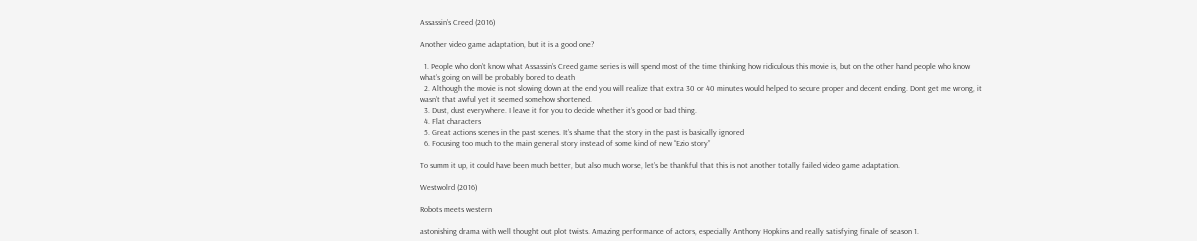Assassin’s Creed (2016)

Another video game adaptation, but it is a good one?

  1. People who don’t know what Assassin’s Creed game series is will spend most of the time thinking how ridiculous this movie is, but on the other hand people who know what’s going on will be probably bored to death
  2. Although the movie is not slowing down at the end you will realize that extra 30 or 40 minutes would helped to secure proper and decent ending. Dont get me wrong, it wasn’t that awful yet it seemed somehow shortened.
  3. Dust, dust everywhere. I leave it for you to decide whether it’s good or bad thing.
  4. Flat characters
  5. Great actions scenes in the past scenes. It’s shame that the story in the past is basically ignored
  6. Focusing too much to the main general story instead of some kind of new “Ezio story”

To summ it up, it could have been much better, but also much worse, let’s be thankful that this is not another totally failed video game adaptation.

Westwolrd (2016)

Robots meets western

astonishing drama with well thought out plot twists. Amazing performance of actors, especially Anthony Hopkins and really satisfying finale of season 1.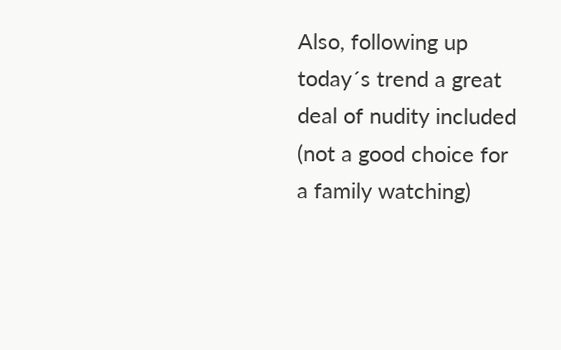Also, following up today´s trend a great deal of nudity included (not a good choice for a family watching)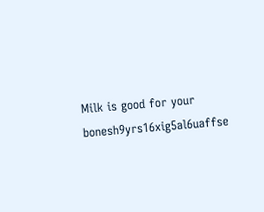Milk is good for your bonesh9yrs16xig5al6uaffse